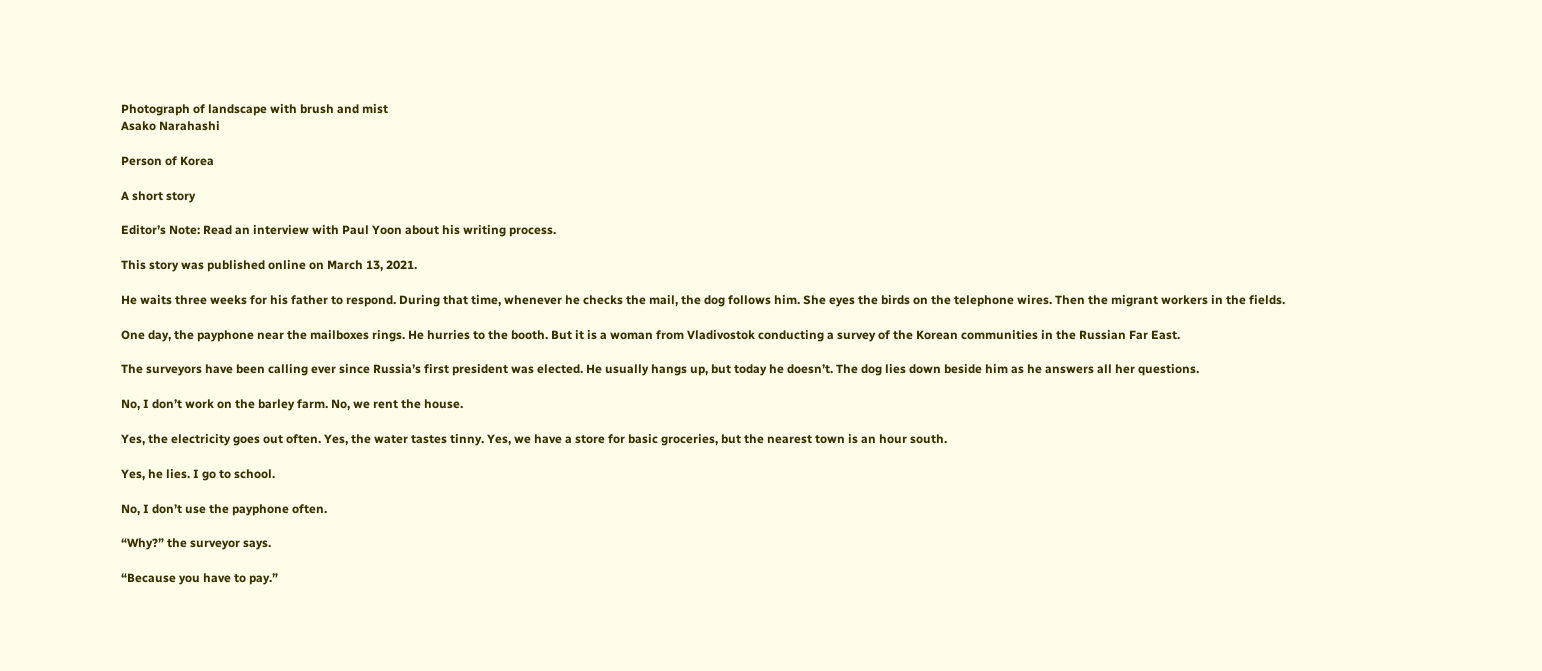Photograph of landscape with brush and mist
Asako Narahashi

Person of Korea

A short story

Editor’s Note: Read an interview with Paul Yoon about his writing process.

This story was published online on March 13, 2021.

He waits three weeks for his father to respond. During that time, whenever he checks the mail, the dog follows him. She eyes the birds on the telephone wires. Then the migrant workers in the fields.

One day, the payphone near the mailboxes rings. He hurries to the booth. But it is a woman from Vladivostok conducting a survey of the Korean communities in the Russian Far East.

The surveyors have been calling ever since Russia’s first president was elected. He usually hangs up, but today he doesn’t. The dog lies down beside him as he answers all her questions.

No, I don’t work on the barley farm. No, we rent the house.

Yes, the electricity goes out often. Yes, the water tastes tinny. Yes, we have a store for basic groceries, but the nearest town is an hour south.

Yes, he lies. I go to school.

No, I don’t use the payphone often.

“Why?” the surveyor says.

“Because you have to pay.”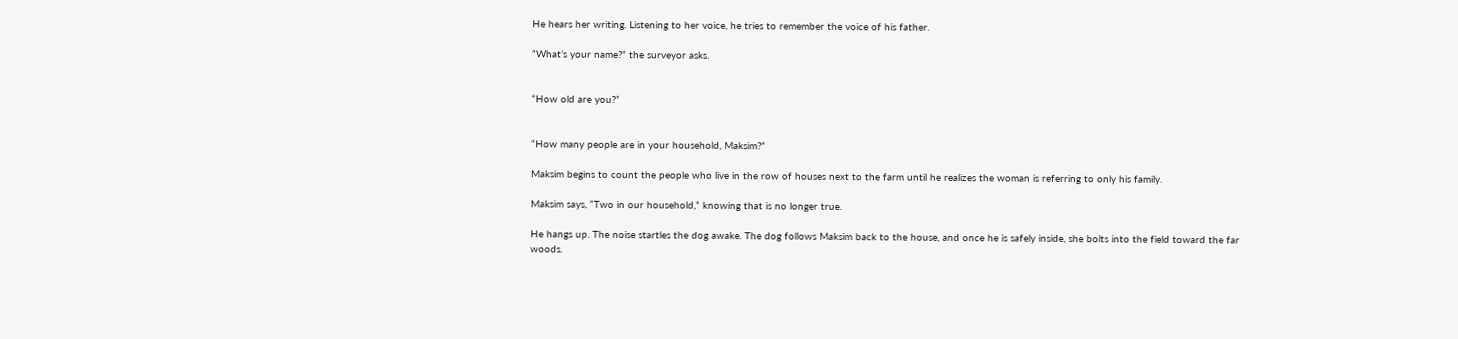He hears her writing. Listening to her voice, he tries to remember the voice of his father.

“What’s your name?” the surveyor asks.


“How old are you?”


“How many people are in your household, Maksim?”

Maksim begins to count the people who live in the row of houses next to the farm until he realizes the woman is referring to only his family.

Maksim says, “Two in our household,” knowing that is no longer true.

He hangs up. The noise startles the dog awake. The dog follows Maksim back to the house, and once he is safely inside, she bolts into the field toward the far woods.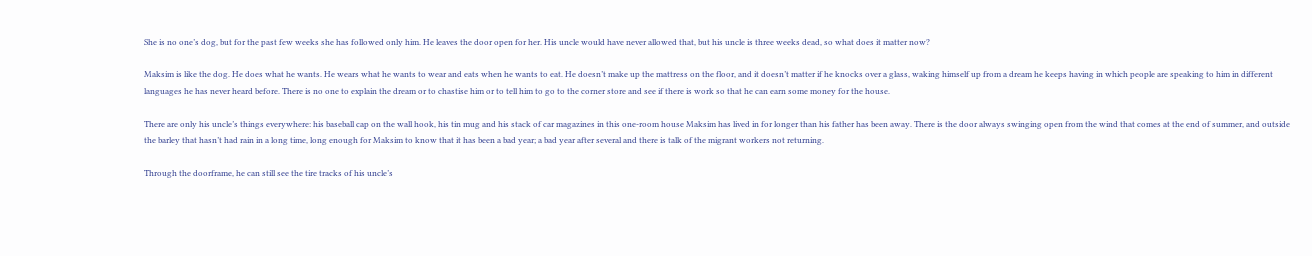She is no one’s dog, but for the past few weeks she has followed only him. He leaves the door open for her. His uncle would have never allowed that, but his uncle is three weeks dead, so what does it matter now?

Maksim is like the dog. He does what he wants. He wears what he wants to wear and eats when he wants to eat. He doesn’t make up the mattress on the floor, and it doesn’t matter if he knocks over a glass, waking himself up from a dream he keeps having in which people are speaking to him in different languages he has never heard before. There is no one to explain the dream or to chastise him or to tell him to go to the corner store and see if there is work so that he can earn some money for the house.

There are only his uncle’s things everywhere: his baseball cap on the wall hook, his tin mug and his stack of car magazines in this one-room house Maksim has lived in for longer than his father has been away. There is the door always swinging open from the wind that comes at the end of summer, and outside the barley that hasn’t had rain in a long time, long enough for Maksim to know that it has been a bad year; a bad year after several and there is talk of the migrant workers not returning.

Through the doorframe, he can still see the tire tracks of his uncle’s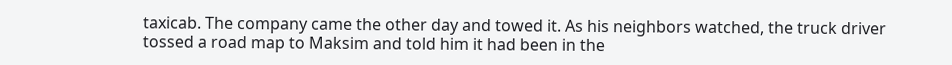taxicab. The company came the other day and towed it. As his neighbors watched, the truck driver tossed a road map to Maksim and told him it had been in the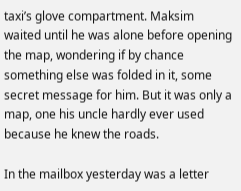taxi’s glove compartment. Maksim waited until he was alone before opening the map, wondering if by chance something else was folded in it, some secret message for him. But it was only a map, one his uncle hardly ever used because he knew the roads.

In the mailbox yesterday was a letter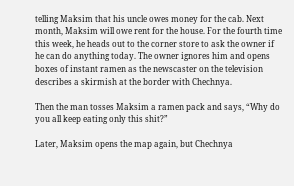telling Maksim that his uncle owes money for the cab. Next month, Maksim will owe rent for the house. For the fourth time this week, he heads out to the corner store to ask the owner if he can do anything today. The owner ignores him and opens boxes of instant ramen as the newscaster on the television describes a skirmish at the border with Chechnya.

Then the man tosses Maksim a ramen pack and says, “Why do you all keep eating only this shit?”

Later, Maksim opens the map again, but Chechnya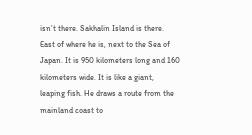isn’t there. Sakhalin Island is there. East of where he is, next to the Sea of Japan. It is 950 kilometers long and 160 kilometers wide. It is like a giant, leaping fish. He draws a route from the mainland coast to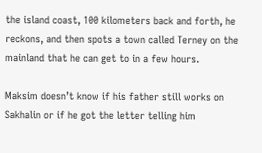the island coast, 100 kilometers back and forth, he reckons, and then spots a town called Terney on the mainland that he can get to in a few hours.

Maksim doesn’t know if his father still works on Sakhalin or if he got the letter telling him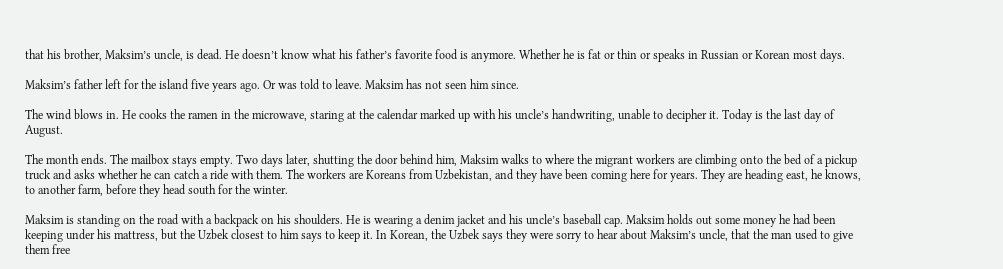that his brother, Maksim’s uncle, is dead. He doesn’t know what his father’s favorite food is anymore. Whether he is fat or thin or speaks in Russian or Korean most days.

Maksim’s father left for the island five years ago. Or was told to leave. Maksim has not seen him since.

The wind blows in. He cooks the ramen in the microwave, staring at the calendar marked up with his uncle’s handwriting, unable to decipher it. Today is the last day of August.

The month ends. The mailbox stays empty. Two days later, shutting the door behind him, Maksim walks to where the migrant workers are climbing onto the bed of a pickup truck and asks whether he can catch a ride with them. The workers are Koreans from Uzbekistan, and they have been coming here for years. They are heading east, he knows, to another farm, before they head south for the winter.

Maksim is standing on the road with a backpack on his shoulders. He is wearing a denim jacket and his uncle’s baseball cap. Maksim holds out some money he had been keeping under his mattress, but the Uzbek closest to him says to keep it. In Korean, the Uzbek says they were sorry to hear about Maksim’s uncle, that the man used to give them free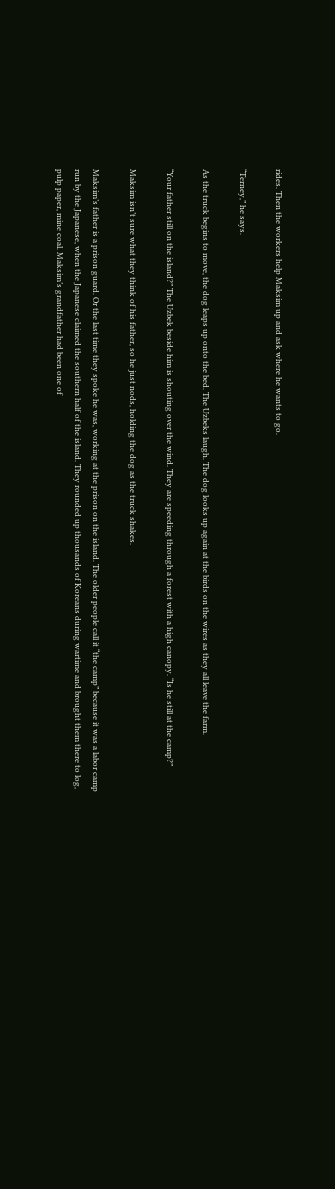rides. Then the workers help Maksim up and ask where he wants to go.

“Terney,” he says.

As the truck begins to move, the dog leaps up onto the bed. The Uzbeks laugh. The dog looks up again at the birds on the wires as they all leave the farm.

“Your father still on the island?” The Uzbek beside him is shouting over the wind. They are speeding through a forest with a high canopy. “Is he still at the camp?”

Maksim isn’t sure what they think of his father, so he just nods, holding the dog as the truck shakes.

Maksim’s father is a prison guard. Or the last time they spoke he was, working at the prison on the island. The older people call it “the camp” because it was a labor camp run by the Japanese, when the Japanese claimed the southern half of the island. They rounded up thousands of Koreans during wartime and brought them there to log, pulp paper, mine coal. Maksim’s grandfather had been one of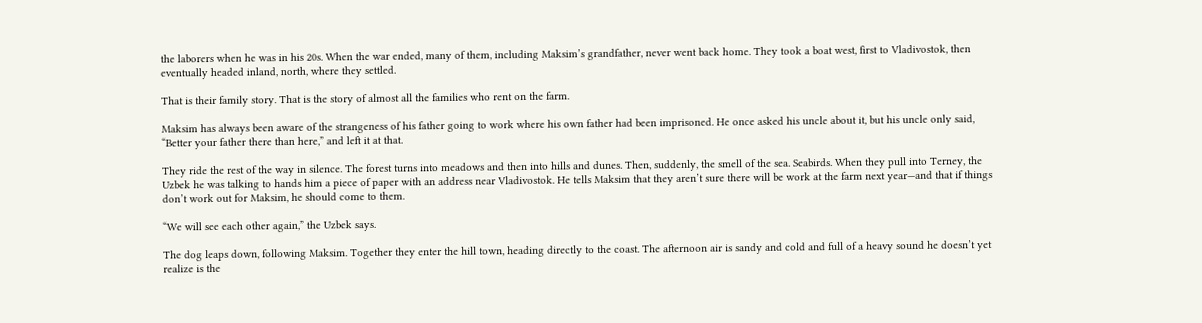the laborers when he was in his 20s. When the war ended, many of them, including Maksim’s grandfather, never went back home. They took a boat west, first to Vladivostok, then eventually headed inland, north, where they settled.

That is their family story. That is the story of almost all the families who rent on the farm.

Maksim has always been aware of the strangeness of his father going to work where his own father had been imprisoned. He once asked his uncle about it, but his uncle only said, “Better your father there than here,” and left it at that.

They ride the rest of the way in silence. The forest turns into meadows and then into hills and dunes. Then, suddenly, the smell of the sea. Seabirds. When they pull into Terney, the Uzbek he was talking to hands him a piece of paper with an address near Vladivostok. He tells Maksim that they aren’t sure there will be work at the farm next year—and that if things don’t work out for Maksim, he should come to them.

“We will see each other again,” the Uzbek says.

The dog leaps down, following Maksim. Together they enter the hill town, heading directly to the coast. The afternoon air is sandy and cold and full of a heavy sound he doesn’t yet realize is the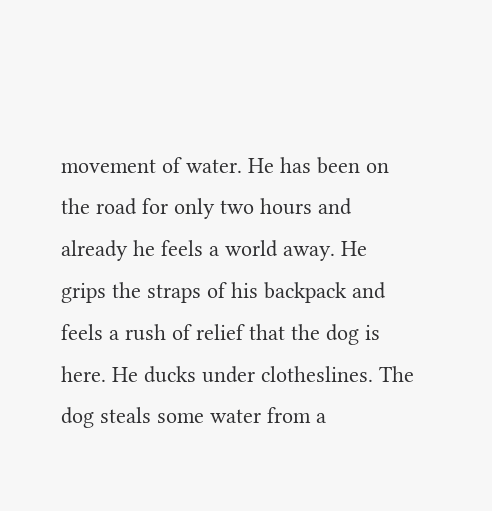movement of water. He has been on the road for only two hours and already he feels a world away. He grips the straps of his backpack and feels a rush of relief that the dog is here. He ducks under clotheslines. The dog steals some water from a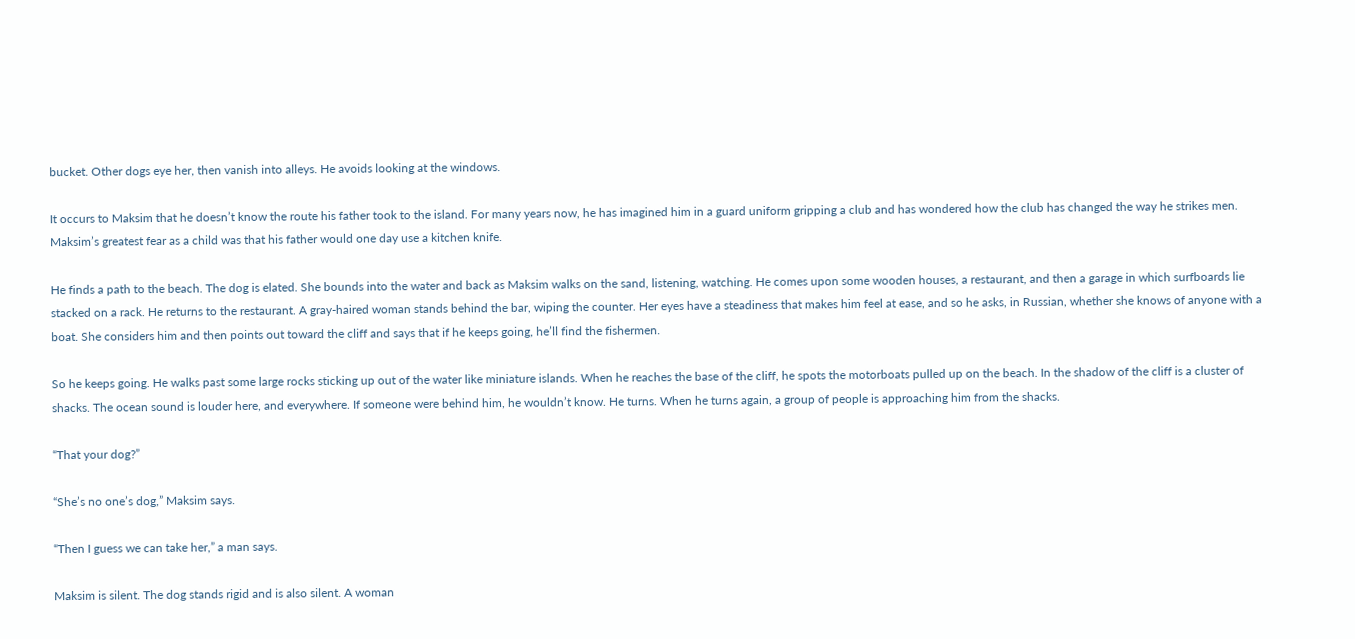bucket. Other dogs eye her, then vanish into alleys. He avoids looking at the windows.

It occurs to Maksim that he doesn’t know the route his father took to the island. For many years now, he has imagined him in a guard uniform gripping a club and has wondered how the club has changed the way he strikes men. Maksim’s greatest fear as a child was that his father would one day use a kitchen knife.

He finds a path to the beach. The dog is elated. She bounds into the water and back as Maksim walks on the sand, listening, watching. He comes upon some wooden houses, a restaurant, and then a garage in which surfboards lie stacked on a rack. He returns to the restaurant. A gray-haired woman stands behind the bar, wiping the counter. Her eyes have a steadiness that makes him feel at ease, and so he asks, in Russian, whether she knows of anyone with a boat. She considers him and then points out toward the cliff and says that if he keeps going, he’ll find the fishermen.

So he keeps going. He walks past some large rocks sticking up out of the water like miniature islands. When he reaches the base of the cliff, he spots the motorboats pulled up on the beach. In the shadow of the cliff is a cluster of shacks. The ocean sound is louder here, and everywhere. If someone were behind him, he wouldn’t know. He turns. When he turns again, a group of people is approaching him from the shacks.

“That your dog?”

“She’s no one’s dog,” Maksim says.

“Then I guess we can take her,” a man says.

Maksim is silent. The dog stands rigid and is also silent. A woman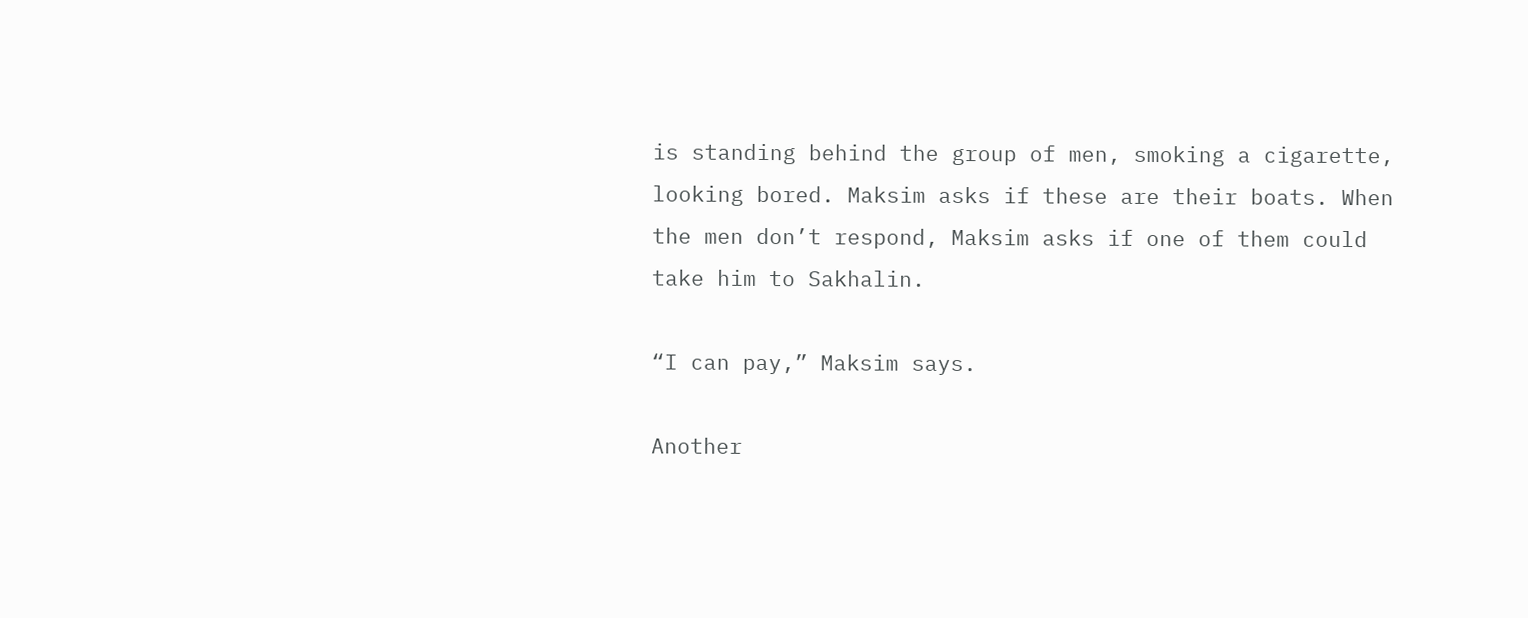is standing behind the group of men, smoking a cigarette, looking bored. Maksim asks if these are their boats. When the men don’t respond, Maksim asks if one of them could take him to Sakhalin.

“I can pay,” Maksim says.

Another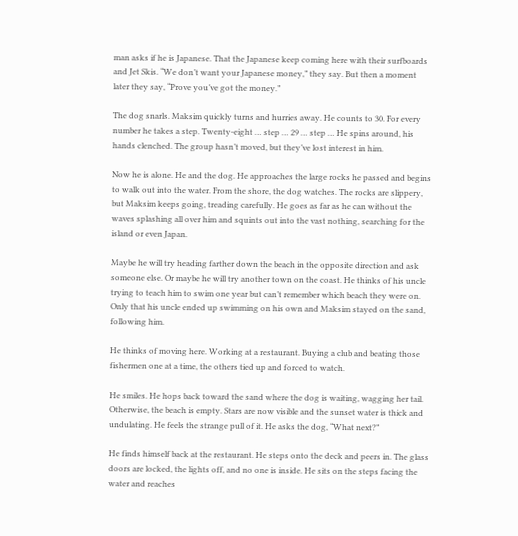man asks if he is Japanese. That the Japanese keep coming here with their surfboards and Jet Skis. “We don’t want your Japanese money,” they say. But then a moment later they say, “Prove you’ve got the money.”

The dog snarls. Maksim quickly turns and hurries away. He counts to 30. For every number he takes a step. Twenty-eight … step … 29 … step … He spins around, his hands clenched. The group hasn’t moved, but they’ve lost interest in him.

Now he is alone. He and the dog. He approaches the large rocks he passed and begins to walk out into the water. From the shore, the dog watches. The rocks are slippery, but Maksim keeps going, treading carefully. He goes as far as he can without the waves splashing all over him and squints out into the vast nothing, searching for the island or even Japan.

Maybe he will try heading farther down the beach in the opposite direction and ask someone else. Or maybe he will try another town on the coast. He thinks of his uncle trying to teach him to swim one year but can’t remember which beach they were on. Only that his uncle ended up swimming on his own and Maksim stayed on the sand, following him.

He thinks of moving here. Working at a restaurant. Buying a club and beating those fishermen one at a time, the others tied up and forced to watch.

He smiles. He hops back toward the sand where the dog is waiting, wagging her tail. Otherwise, the beach is empty. Stars are now visible and the sunset water is thick and undulating. He feels the strange pull of it. He asks the dog, “What next?”

He finds himself back at the restaurant. He steps onto the deck and peers in. The glass doors are locked, the lights off, and no one is inside. He sits on the steps facing the water and reaches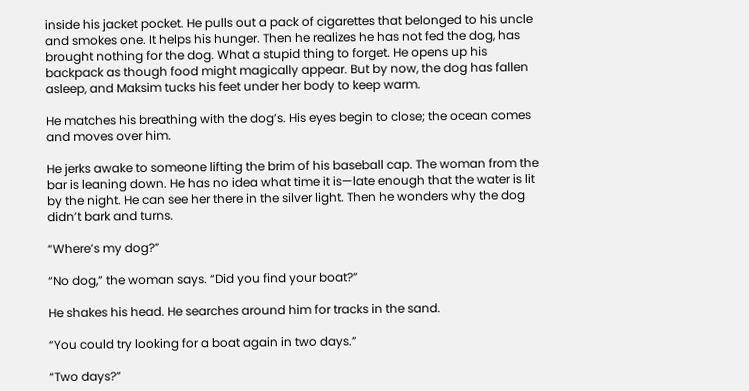inside his jacket pocket. He pulls out a pack of cigarettes that belonged to his uncle and smokes one. It helps his hunger. Then he realizes he has not fed the dog, has brought nothing for the dog. What a stupid thing to forget. He opens up his backpack as though food might magically appear. But by now, the dog has fallen asleep, and Maksim tucks his feet under her body to keep warm.

He matches his breathing with the dog’s. His eyes begin to close; the ocean comes and moves over him.

He jerks awake to someone lifting the brim of his baseball cap. The woman from the bar is leaning down. He has no idea what time it is—late enough that the water is lit by the night. He can see her there in the silver light. Then he wonders why the dog didn’t bark and turns.

“Where’s my dog?”

“No dog,” the woman says. “Did you find your boat?”

He shakes his head. He searches around him for tracks in the sand.

“You could try looking for a boat again in two days.”

“Two days?”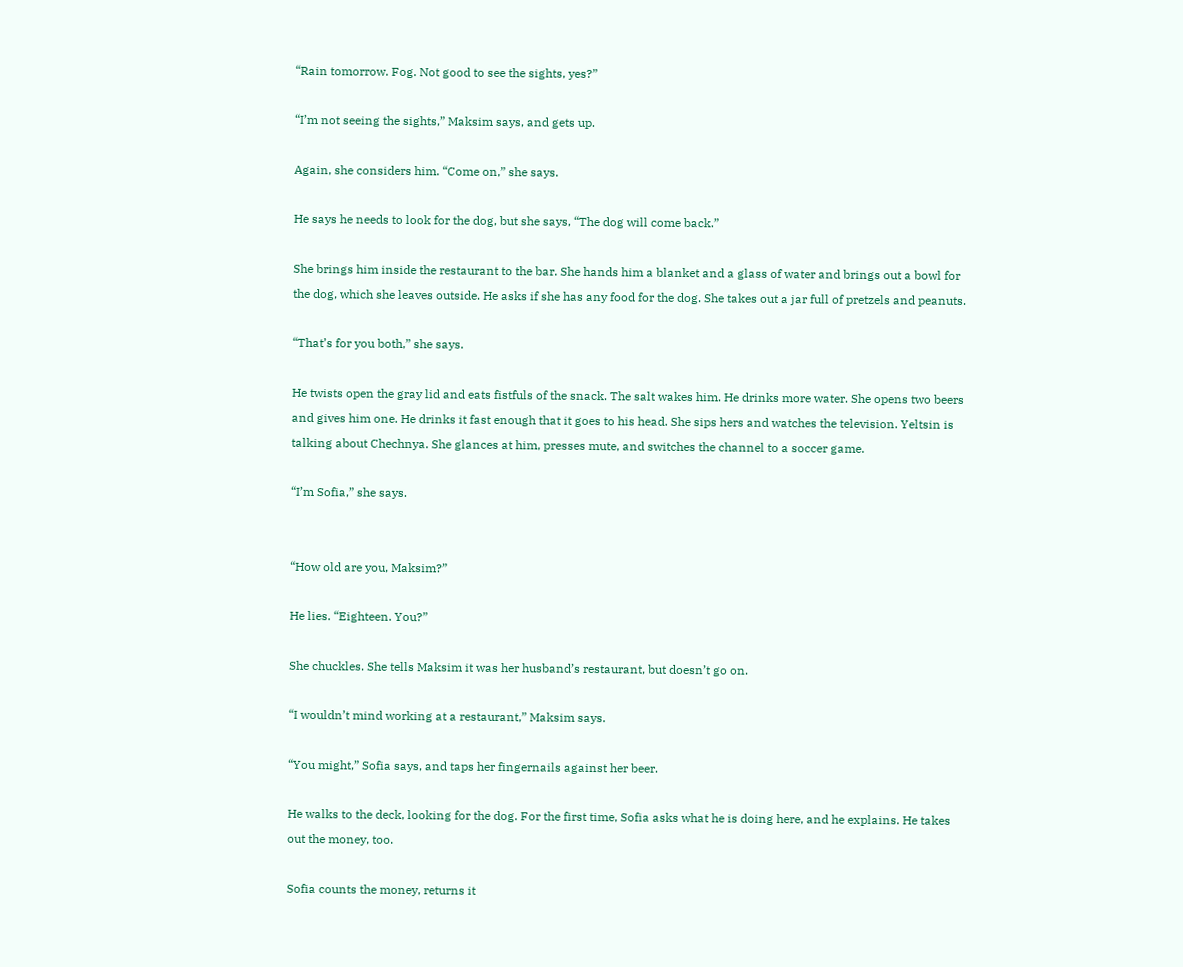“Rain tomorrow. Fog. Not good to see the sights, yes?”

“I’m not seeing the sights,” Maksim says, and gets up.

Again, she considers him. “Come on,” she says.

He says he needs to look for the dog, but she says, “The dog will come back.”

She brings him inside the restaurant to the bar. She hands him a blanket and a glass of water and brings out a bowl for the dog, which she leaves outside. He asks if she has any food for the dog. She takes out a jar full of pretzels and peanuts.

“That’s for you both,” she says.

He twists open the gray lid and eats fistfuls of the snack. The salt wakes him. He drinks more water. She opens two beers and gives him one. He drinks it fast enough that it goes to his head. She sips hers and watches the television. Yeltsin is talking about Chechnya. She glances at him, presses mute, and switches the channel to a soccer game.

“I’m Sofia,” she says.


“How old are you, Maksim?”

He lies. “Eighteen. You?”

She chuckles. She tells Maksim it was her husband’s restaurant, but doesn’t go on.

“I wouldn’t mind working at a restaurant,” Maksim says.

“You might,” Sofia says, and taps her fingernails against her beer.

He walks to the deck, looking for the dog. For the first time, Sofia asks what he is doing here, and he explains. He takes out the money, too.

Sofia counts the money, returns it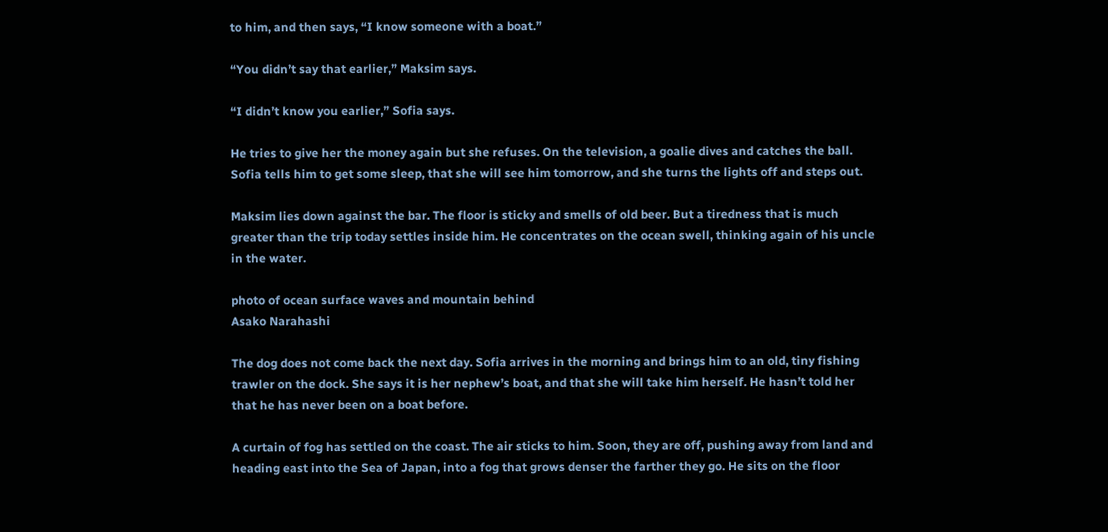to him, and then says, “I know someone with a boat.”

“You didn’t say that earlier,” Maksim says.

“I didn’t know you earlier,” Sofia says.

He tries to give her the money again but she refuses. On the television, a goalie dives and catches the ball. Sofia tells him to get some sleep, that she will see him tomorrow, and she turns the lights off and steps out.

Maksim lies down against the bar. The floor is sticky and smells of old beer. But a tiredness that is much greater than the trip today settles inside him. He concentrates on the ocean swell, thinking again of his uncle in the water.

photo of ocean surface waves and mountain behind
Asako Narahashi

The dog does not come back the next day. Sofia arrives in the morning and brings him to an old, tiny fishing trawler on the dock. She says it is her nephew’s boat, and that she will take him herself. He hasn’t told her that he has never been on a boat before.

A curtain of fog has settled on the coast. The air sticks to him. Soon, they are off, pushing away from land and heading east into the Sea of Japan, into a fog that grows denser the farther they go. He sits on the floor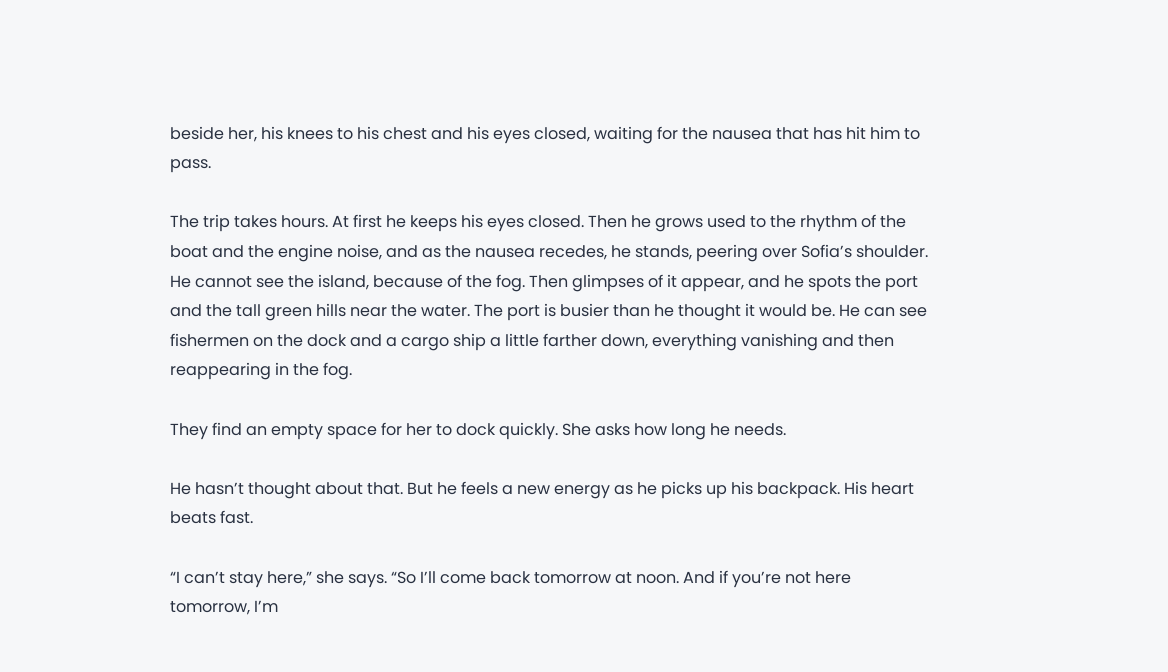beside her, his knees to his chest and his eyes closed, waiting for the nausea that has hit him to pass.

The trip takes hours. At first he keeps his eyes closed. Then he grows used to the rhythm of the boat and the engine noise, and as the nausea recedes, he stands, peering over Sofia’s shoulder. He cannot see the island, because of the fog. Then glimpses of it appear, and he spots the port and the tall green hills near the water. The port is busier than he thought it would be. He can see fishermen on the dock and a cargo ship a little farther down, everything vanishing and then reappearing in the fog.

They find an empty space for her to dock quickly. She asks how long he needs.

He hasn’t thought about that. But he feels a new energy as he picks up his backpack. His heart beats fast.

“I can’t stay here,” she says. “So I’ll come back tomorrow at noon. And if you’re not here tomorrow, I’m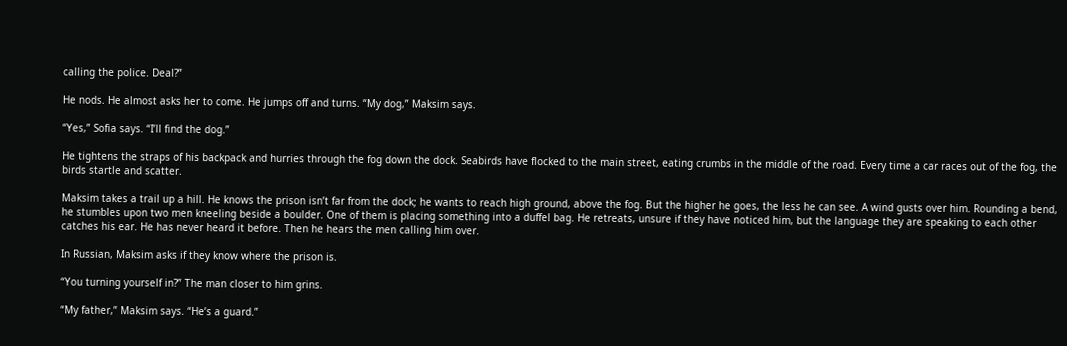calling the police. Deal?”

He nods. He almost asks her to come. He jumps off and turns. “My dog,” Maksim says.

“Yes,” Sofia says. “I’ll find the dog.”

He tightens the straps of his backpack and hurries through the fog down the dock. Seabirds have flocked to the main street, eating crumbs in the middle of the road. Every time a car races out of the fog, the birds startle and scatter.

Maksim takes a trail up a hill. He knows the prison isn’t far from the dock; he wants to reach high ground, above the fog. But the higher he goes, the less he can see. A wind gusts over him. Rounding a bend, he stumbles upon two men kneeling beside a boulder. One of them is placing something into a duffel bag. He retreats, unsure if they have noticed him, but the language they are speaking to each other catches his ear. He has never heard it before. Then he hears the men calling him over.

In Russian, Maksim asks if they know where the prison is.

“You turning yourself in?” The man closer to him grins.

“My father,” Maksim says. “He’s a guard.”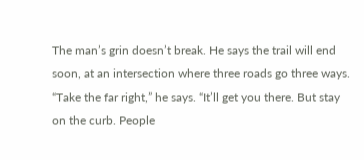The man’s grin doesn’t break. He says the trail will end soon, at an intersection where three roads go three ways. “Take the far right,” he says. “It’ll get you there. But stay on the curb. People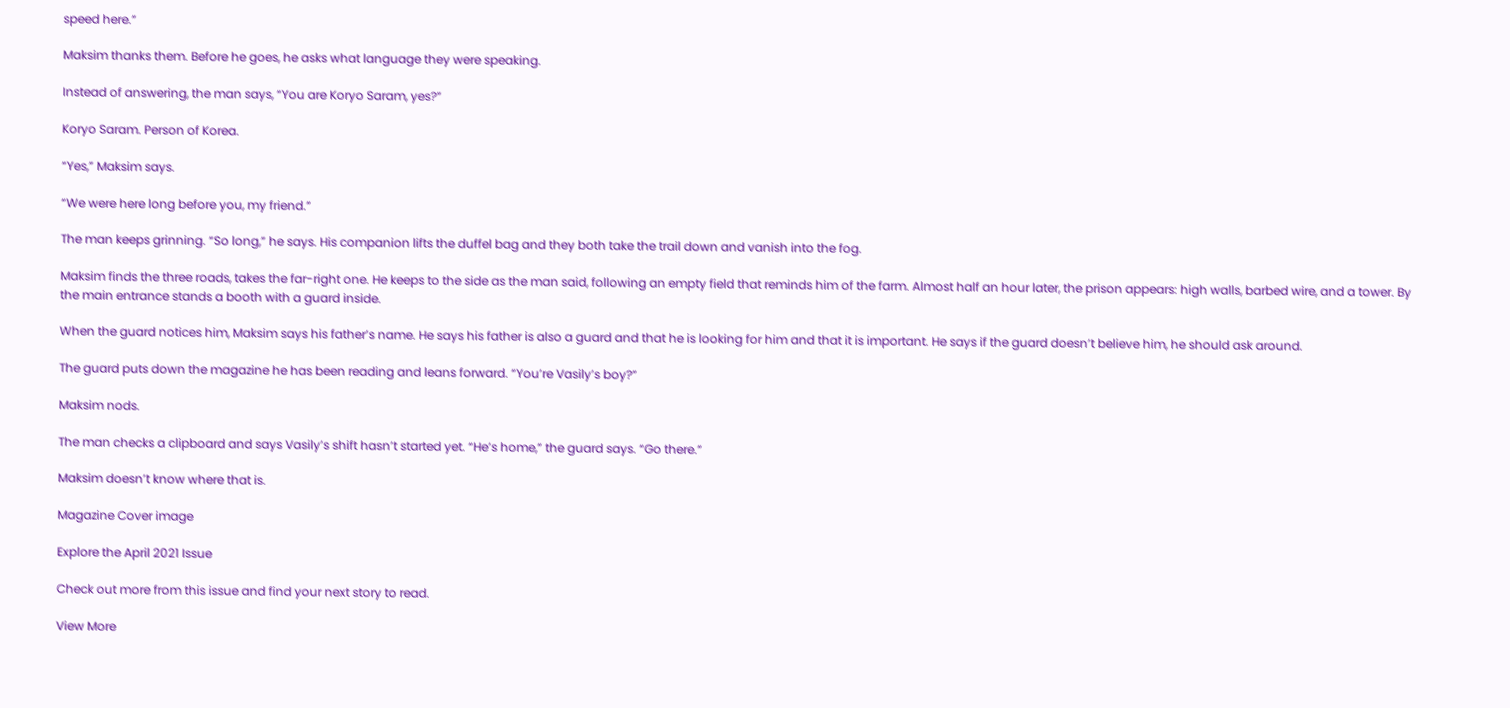speed here.”

Maksim thanks them. Before he goes, he asks what language they were speaking.

Instead of answering, the man says, “You are Koryo Saram, yes?”

Koryo Saram. Person of Korea.

“Yes,” Maksim says.

“We were here long before you, my friend.”

The man keeps grinning. “So long,” he says. His companion lifts the duffel bag and they both take the trail down and vanish into the fog.

Maksim finds the three roads, takes the far-right one. He keeps to the side as the man said, following an empty field that reminds him of the farm. Almost half an hour later, the prison appears: high walls, barbed wire, and a tower. By the main entrance stands a booth with a guard inside.

When the guard notices him, Maksim says his father’s name. He says his father is also a guard and that he is looking for him and that it is important. He says if the guard doesn’t believe him, he should ask around.

The guard puts down the magazine he has been reading and leans forward. “You’re Vasily’s boy?”

Maksim nods.

The man checks a clipboard and says Vasily’s shift hasn’t started yet. “He’s home,” the guard says. “Go there.”

Maksim doesn’t know where that is.

Magazine Cover image

Explore the April 2021 Issue

Check out more from this issue and find your next story to read.

View More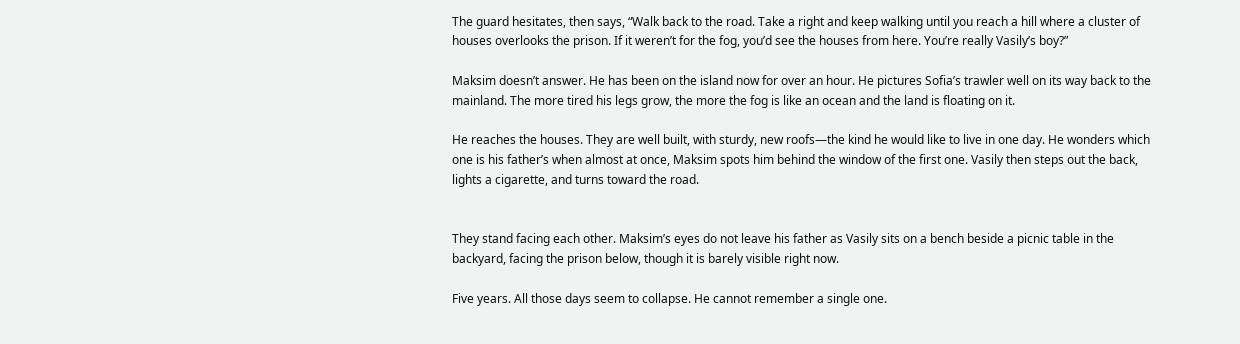The guard hesitates, then says, “Walk back to the road. Take a right and keep walking until you reach a hill where a cluster of houses overlooks the prison. If it weren’t for the fog, you’d see the houses from here. You’re really Vasily’s boy?”

Maksim doesn’t answer. He has been on the island now for over an hour. He pictures Sofia’s trawler well on its way back to the mainland. The more tired his legs grow, the more the fog is like an ocean and the land is floating on it.

He reaches the houses. They are well built, with sturdy, new roofs—the kind he would like to live in one day. He wonders which one is his father’s when almost at once, Maksim spots him behind the window of the first one. Vasily then steps out the back, lights a cigarette, and turns toward the road.


They stand facing each other. Maksim’s eyes do not leave his father as Vasily sits on a bench beside a picnic table in the backyard, facing the prison below, though it is barely visible right now.

Five years. All those days seem to collapse. He cannot remember a single one.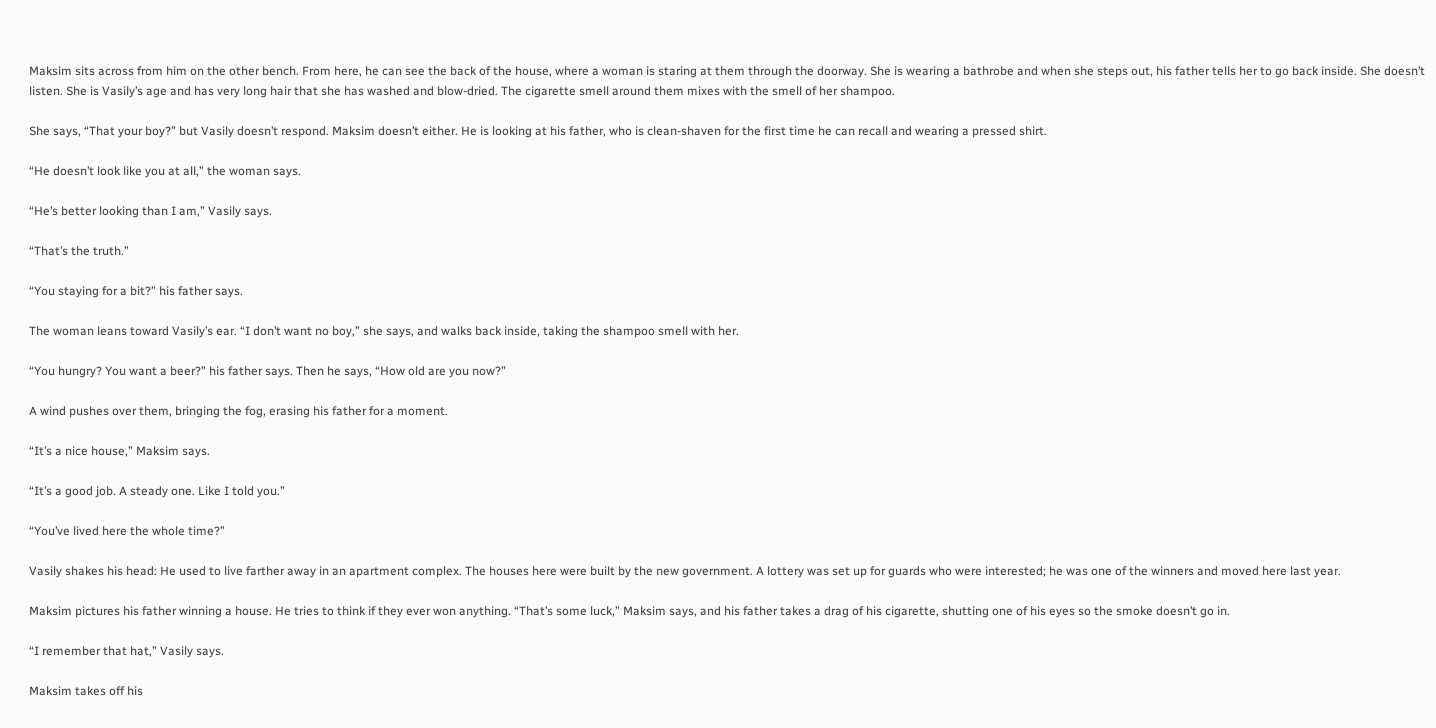Maksim sits across from him on the other bench. From here, he can see the back of the house, where a woman is staring at them through the doorway. She is wearing a bathrobe and when she steps out, his father tells her to go back inside. She doesn’t listen. She is Vasily’s age and has very long hair that she has washed and blow-dried. The cigarette smell around them mixes with the smell of her shampoo.

She says, “That your boy?” but Vasily doesn’t respond. Maksim doesn’t either. He is looking at his father, who is clean-shaven for the first time he can recall and wearing a pressed shirt.

“He doesn’t look like you at all,” the woman says.

“He’s better looking than I am,” Vasily says.

“That’s the truth.”

“You staying for a bit?” his father says.

The woman leans toward Vasily’s ear. “I don’t want no boy,” she says, and walks back inside, taking the shampoo smell with her.

“You hungry? You want a beer?” his father says. Then he says, “How old are you now?”

A wind pushes over them, bringing the fog, erasing his father for a moment.

“It’s a nice house,” Maksim says.

“It’s a good job. A steady one. Like I told you.”

“You’ve lived here the whole time?”

Vasily shakes his head: He used to live farther away in an apartment complex. The houses here were built by the new government. A lottery was set up for guards who were interested; he was one of the winners and moved here last year.

Maksim pictures his father winning a house. He tries to think if they ever won anything. “That’s some luck,” Maksim says, and his father takes a drag of his cigarette, shutting one of his eyes so the smoke doesn’t go in.

“I remember that hat,” Vasily says.

Maksim takes off his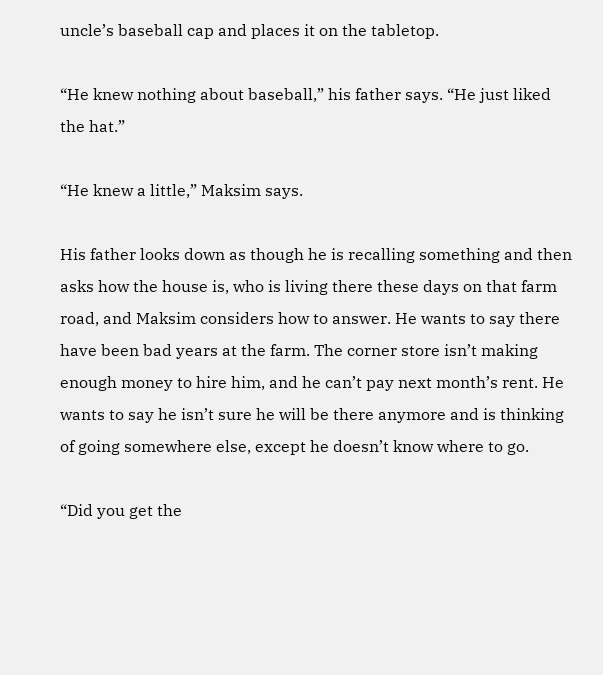uncle’s baseball cap and places it on the tabletop.

“He knew nothing about baseball,” his father says. “He just liked the hat.”

“He knew a little,” Maksim says.

His father looks down as though he is recalling something and then asks how the house is, who is living there these days on that farm road, and Maksim considers how to answer. He wants to say there have been bad years at the farm. The corner store isn’t making enough money to hire him, and he can’t pay next month’s rent. He wants to say he isn’t sure he will be there anymore and is thinking of going somewhere else, except he doesn’t know where to go.

“Did you get the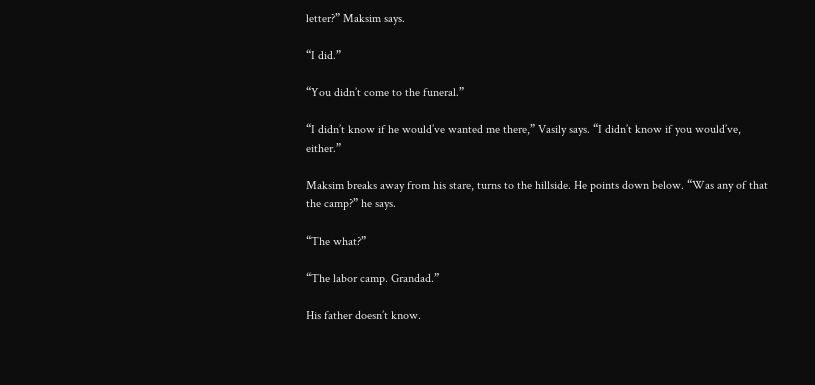letter?” Maksim says.

“I did.”

“You didn’t come to the funeral.”

“I didn’t know if he would’ve wanted me there,” Vasily says. “I didn’t know if you would’ve, either.”

Maksim breaks away from his stare, turns to the hillside. He points down below. “Was any of that the camp?” he says.

“The what?”

“The labor camp. Grandad.”

His father doesn’t know.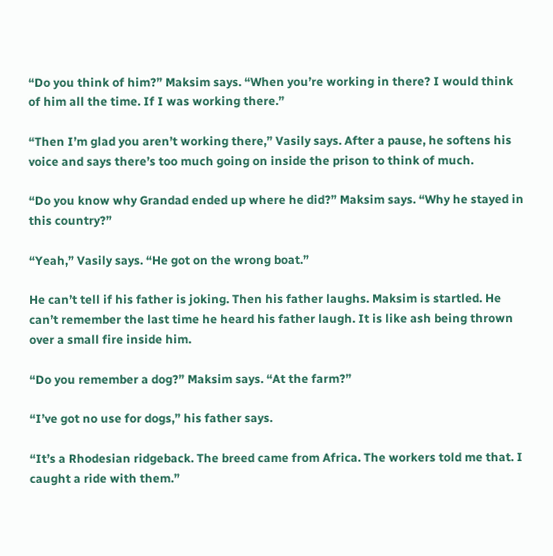“Do you think of him?” Maksim says. “When you’re working in there? I would think of him all the time. If I was working there.”

“Then I’m glad you aren’t working there,” Vasily says. After a pause, he softens his voice and says there’s too much going on inside the prison to think of much.

“Do you know why Grandad ended up where he did?” Maksim says. “Why he stayed in this country?”

“Yeah,” Vasily says. “He got on the wrong boat.”

He can’t tell if his father is joking. Then his father laughs. Maksim is startled. He can’t remember the last time he heard his father laugh. It is like ash being thrown over a small fire inside him.

“Do you remember a dog?” Maksim says. “At the farm?”

“I’ve got no use for dogs,” his father says.

“It’s a Rhodesian ridgeback. The breed came from Africa. The workers told me that. I caught a ride with them.”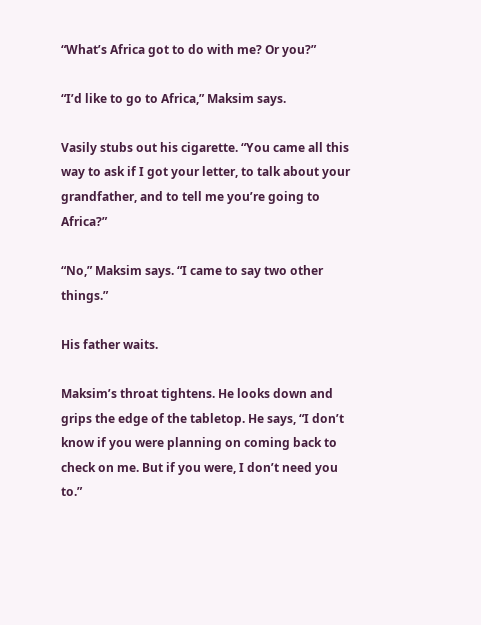“What’s Africa got to do with me? Or you?”

“I’d like to go to Africa,” Maksim says.

Vasily stubs out his cigarette. “You came all this way to ask if I got your letter, to talk about your grandfather, and to tell me you’re going to Africa?”

“No,” Maksim says. “I came to say two other things.”

His father waits.

Maksim’s throat tightens. He looks down and grips the edge of the tabletop. He says, “I don’t know if you were planning on coming back to check on me. But if you were, I don’t need you to.”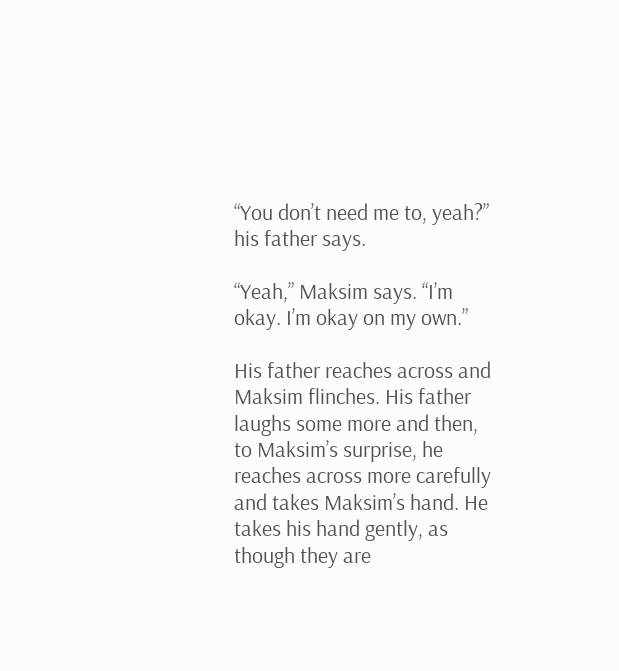“You don’t need me to, yeah?” his father says.

“Yeah,” Maksim says. “I’m okay. I’m okay on my own.”

His father reaches across and Maksim flinches. His father laughs some more and then, to Maksim’s surprise, he reaches across more carefully and takes Maksim’s hand. He takes his hand gently, as though they are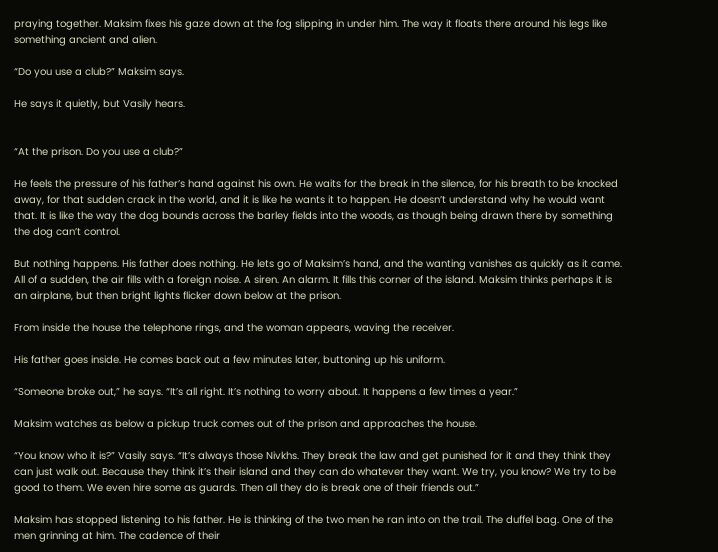praying together. Maksim fixes his gaze down at the fog slipping in under him. The way it floats there around his legs like something ancient and alien.

“Do you use a club?” Maksim says.

He says it quietly, but Vasily hears.


“At the prison. Do you use a club?”

He feels the pressure of his father’s hand against his own. He waits for the break in the silence, for his breath to be knocked away, for that sudden crack in the world, and it is like he wants it to happen. He doesn’t understand why he would want that. It is like the way the dog bounds across the barley fields into the woods, as though being drawn there by something the dog can’t control.

But nothing happens. His father does nothing. He lets go of Maksim’s hand, and the wanting vanishes as quickly as it came. All of a sudden, the air fills with a foreign noise. A siren. An alarm. It fills this corner of the island. Maksim thinks perhaps it is an airplane, but then bright lights flicker down below at the prison.

From inside the house the telephone rings, and the woman appears, waving the receiver.

His father goes inside. He comes back out a few minutes later, buttoning up his uniform.

“Someone broke out,” he says. “It’s all right. It’s nothing to worry about. It happens a few times a year.”

Maksim watches as below a pickup truck comes out of the prison and approaches the house.

“You know who it is?” Vasily says. “It’s always those Nivkhs. They break the law and get punished for it and they think they can just walk out. Because they think it’s their island and they can do whatever they want. We try, you know? We try to be good to them. We even hire some as guards. Then all they do is break one of their friends out.”

Maksim has stopped listening to his father. He is thinking of the two men he ran into on the trail. The duffel bag. One of the men grinning at him. The cadence of their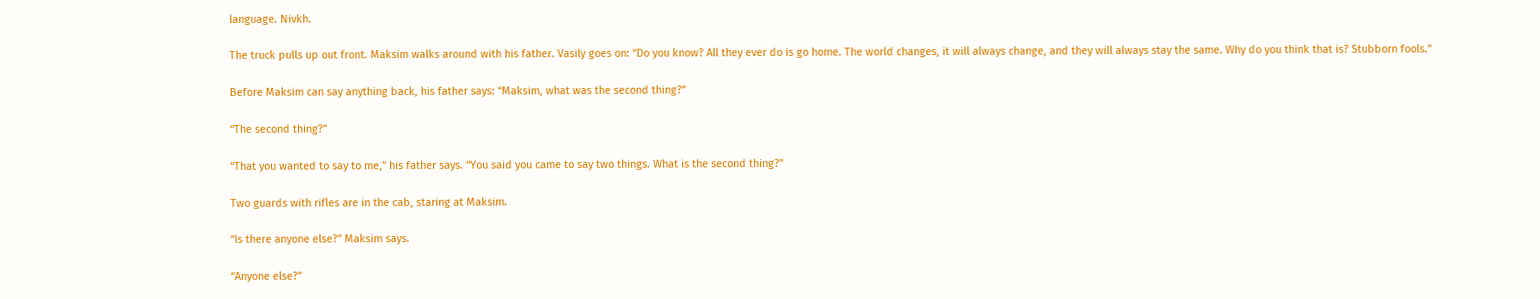language. Nivkh.

The truck pulls up out front. Maksim walks around with his father. Vasily goes on: “Do you know? All they ever do is go home. The world changes, it will always change, and they will always stay the same. Why do you think that is? Stubborn fools.”

Before Maksim can say anything back, his father says: “Maksim, what was the second thing?”

“The second thing?”

“That you wanted to say to me,” his father says. “You said you came to say two things. What is the second thing?”

Two guards with rifles are in the cab, staring at Maksim.

“Is there anyone else?” Maksim says.

“Anyone else?”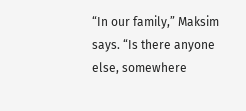“In our family,” Maksim says. “Is there anyone else, somewhere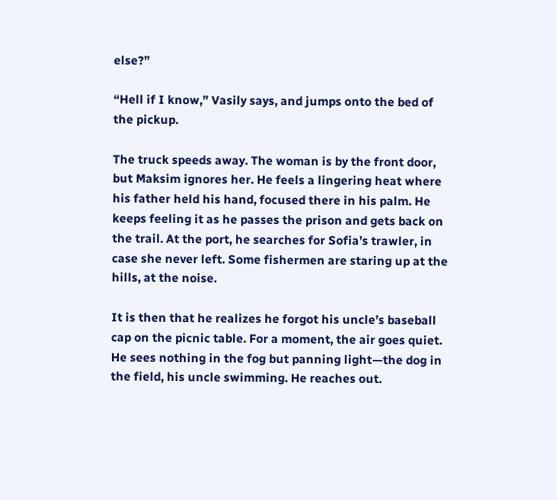else?”

“Hell if I know,” Vasily says, and jumps onto the bed of the pickup.

The truck speeds away. The woman is by the front door, but Maksim ignores her. He feels a lingering heat where his father held his hand, focused there in his palm. He keeps feeling it as he passes the prison and gets back on the trail. At the port, he searches for Sofia’s trawler, in case she never left. Some fishermen are staring up at the hills, at the noise.

It is then that he realizes he forgot his uncle’s baseball cap on the picnic table. For a moment, the air goes quiet. He sees nothing in the fog but panning light—the dog in the field, his uncle swimming. He reaches out.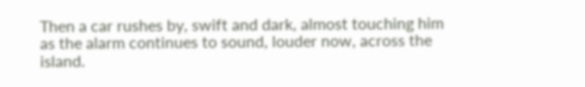Then a car rushes by, swift and dark, almost touching him as the alarm continues to sound, louder now, across the island.